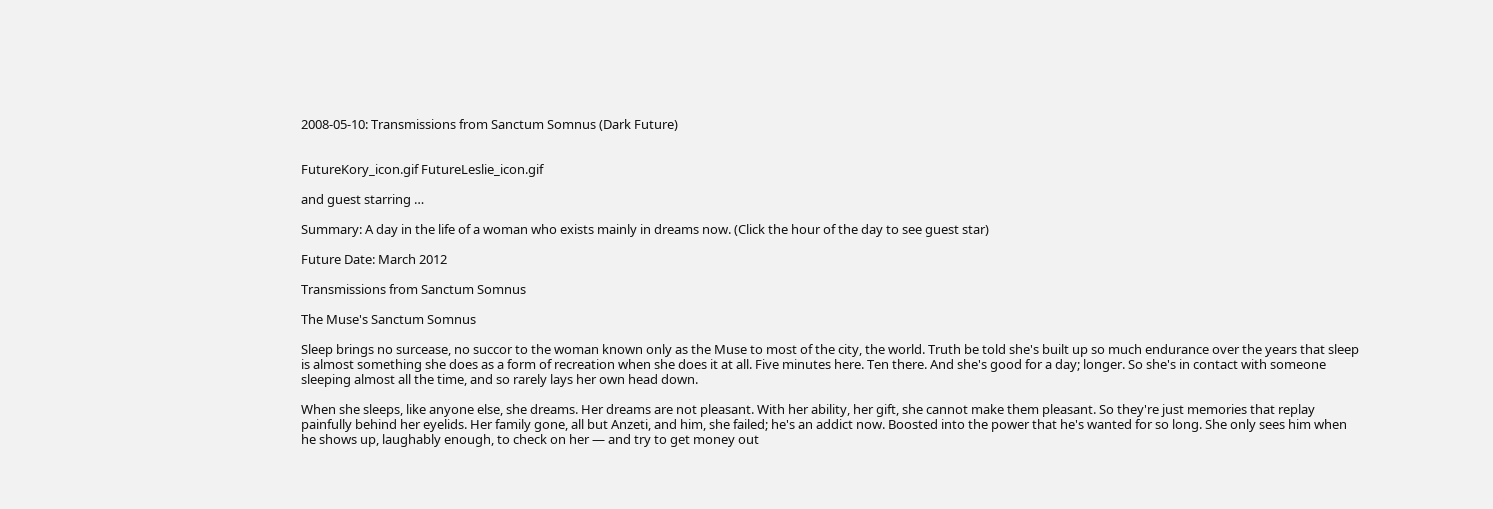2008-05-10: Transmissions from Sanctum Somnus (Dark Future)


FutureKory_icon.gif FutureLeslie_icon.gif

and guest starring …

Summary: A day in the life of a woman who exists mainly in dreams now. (Click the hour of the day to see guest star)

Future Date: March 2012

Transmissions from Sanctum Somnus

The Muse's Sanctum Somnus

Sleep brings no surcease, no succor to the woman known only as the Muse to most of the city, the world. Truth be told she's built up so much endurance over the years that sleep is almost something she does as a form of recreation when she does it at all. Five minutes here. Ten there. And she's good for a day; longer. So she's in contact with someone sleeping almost all the time, and so rarely lays her own head down.

When she sleeps, like anyone else, she dreams. Her dreams are not pleasant. With her ability, her gift, she cannot make them pleasant. So they're just memories that replay painfully behind her eyelids. Her family gone, all but Anzeti, and him, she failed; he's an addict now. Boosted into the power that he's wanted for so long. She only sees him when he shows up, laughably enough, to check on her — and try to get money out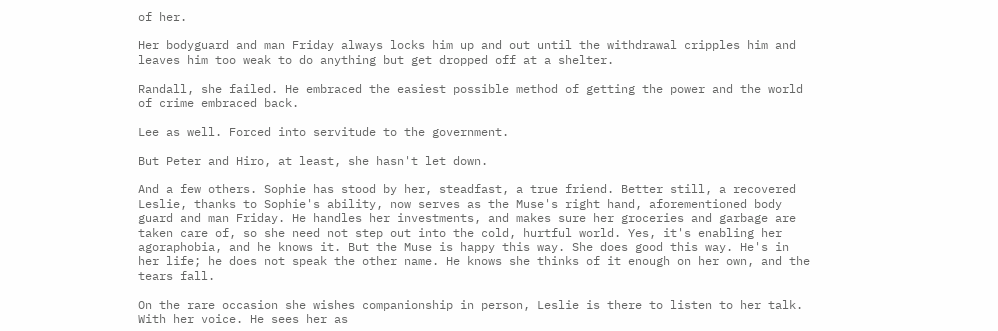of her.

Her bodyguard and man Friday always locks him up and out until the withdrawal cripples him and leaves him too weak to do anything but get dropped off at a shelter.

Randall, she failed. He embraced the easiest possible method of getting the power and the world of crime embraced back.

Lee as well. Forced into servitude to the government.

But Peter and Hiro, at least, she hasn't let down.

And a few others. Sophie has stood by her, steadfast, a true friend. Better still, a recovered Leslie, thanks to Sophie's ability, now serves as the Muse's right hand, aforementioned body guard and man Friday. He handles her investments, and makes sure her groceries and garbage are taken care of, so she need not step out into the cold, hurtful world. Yes, it's enabling her agoraphobia, and he knows it. But the Muse is happy this way. She does good this way. He's in her life; he does not speak the other name. He knows she thinks of it enough on her own, and the tears fall.

On the rare occasion she wishes companionship in person, Leslie is there to listen to her talk. With her voice. He sees her as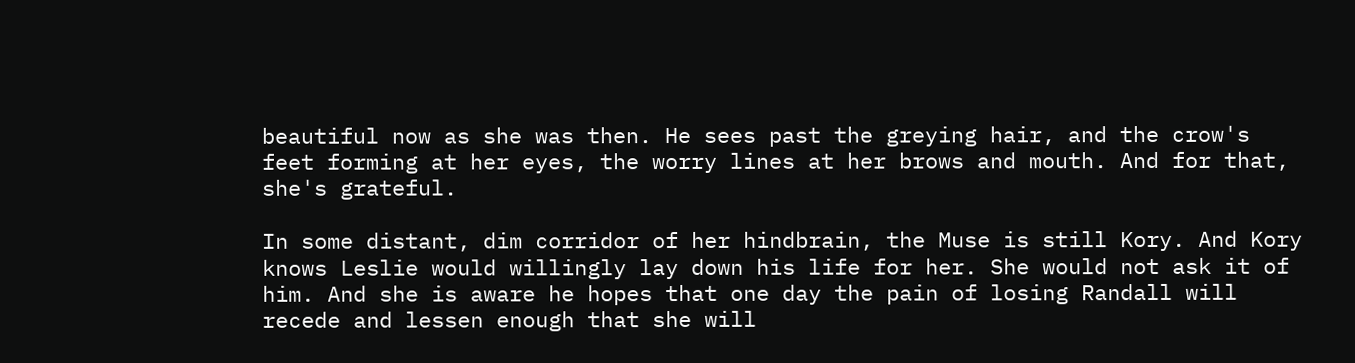beautiful now as she was then. He sees past the greying hair, and the crow's feet forming at her eyes, the worry lines at her brows and mouth. And for that, she's grateful.

In some distant, dim corridor of her hindbrain, the Muse is still Kory. And Kory knows Leslie would willingly lay down his life for her. She would not ask it of him. And she is aware he hopes that one day the pain of losing Randall will recede and lessen enough that she will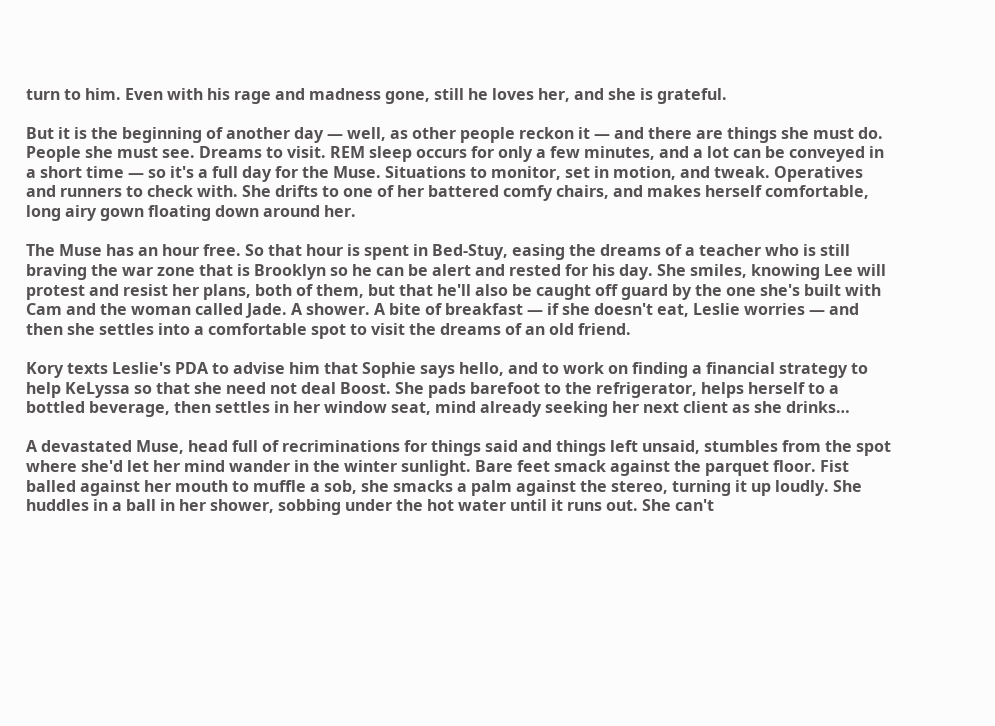turn to him. Even with his rage and madness gone, still he loves her, and she is grateful.

But it is the beginning of another day — well, as other people reckon it — and there are things she must do. People she must see. Dreams to visit. REM sleep occurs for only a few minutes, and a lot can be conveyed in a short time — so it's a full day for the Muse. Situations to monitor, set in motion, and tweak. Operatives and runners to check with. She drifts to one of her battered comfy chairs, and makes herself comfortable, long airy gown floating down around her.

The Muse has an hour free. So that hour is spent in Bed-Stuy, easing the dreams of a teacher who is still braving the war zone that is Brooklyn so he can be alert and rested for his day. She smiles, knowing Lee will protest and resist her plans, both of them, but that he'll also be caught off guard by the one she's built with Cam and the woman called Jade. A shower. A bite of breakfast — if she doesn't eat, Leslie worries — and then she settles into a comfortable spot to visit the dreams of an old friend.

Kory texts Leslie's PDA to advise him that Sophie says hello, and to work on finding a financial strategy to help KeLyssa so that she need not deal Boost. She pads barefoot to the refrigerator, helps herself to a bottled beverage, then settles in her window seat, mind already seeking her next client as she drinks…

A devastated Muse, head full of recriminations for things said and things left unsaid, stumbles from the spot where she'd let her mind wander in the winter sunlight. Bare feet smack against the parquet floor. Fist balled against her mouth to muffle a sob, she smacks a palm against the stereo, turning it up loudly. She huddles in a ball in her shower, sobbing under the hot water until it runs out. She can't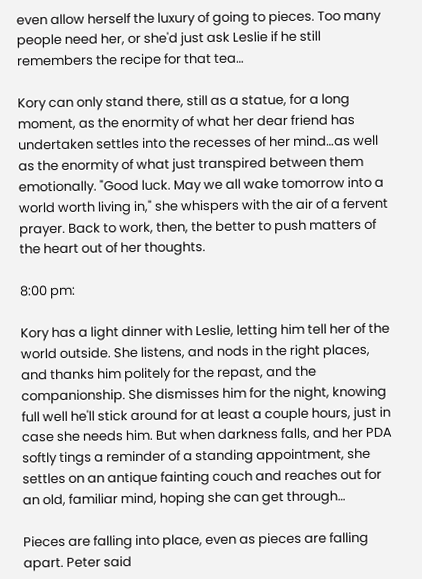even allow herself the luxury of going to pieces. Too many people need her, or she'd just ask Leslie if he still remembers the recipe for that tea…

Kory can only stand there, still as a statue, for a long moment, as the enormity of what her dear friend has undertaken settles into the recesses of her mind…as well as the enormity of what just transpired between them emotionally. "Good luck. May we all wake tomorrow into a world worth living in," she whispers with the air of a fervent prayer. Back to work, then, the better to push matters of the heart out of her thoughts.

8:00 pm:

Kory has a light dinner with Leslie, letting him tell her of the world outside. She listens, and nods in the right places, and thanks him politely for the repast, and the companionship. She dismisses him for the night, knowing full well he'll stick around for at least a couple hours, just in case she needs him. But when darkness falls, and her PDA softly tings a reminder of a standing appointment, she settles on an antique fainting couch and reaches out for an old, familiar mind, hoping she can get through…

Pieces are falling into place, even as pieces are falling apart. Peter said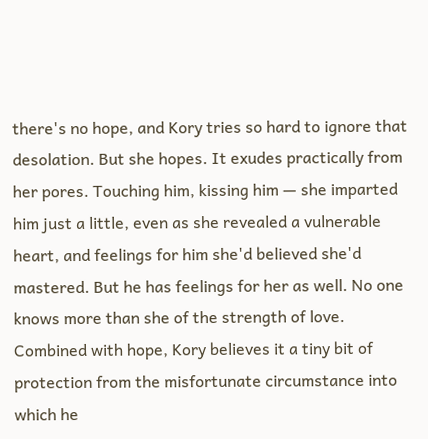there's no hope, and Kory tries so hard to ignore that desolation. But she hopes. It exudes practically from her pores. Touching him, kissing him — she imparted him just a little, even as she revealed a vulnerable heart, and feelings for him she'd believed she'd mastered. But he has feelings for her as well. No one knows more than she of the strength of love. Combined with hope, Kory believes it a tiny bit of protection from the misfortunate circumstance into which he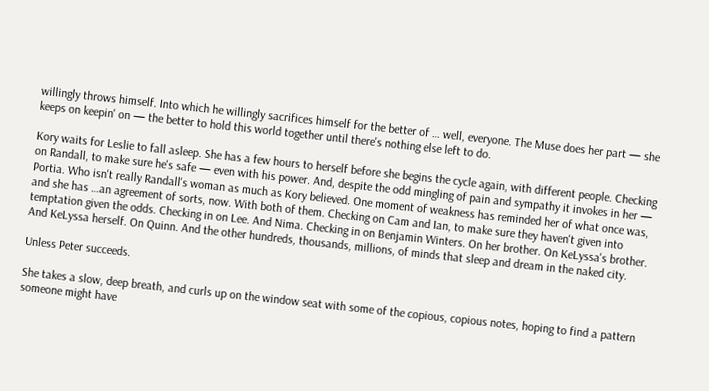willingly throws himself. Into which he willingly sacrifices himself for the better of … well, everyone. The Muse does her part — she keeps on keepin' on — the better to hold this world together until there's nothing else left to do.

Kory waits for Leslie to fall asleep. She has a few hours to herself before she begins the cycle again, with different people. Checking on Randall, to make sure he's safe — even with his power. And, despite the odd mingling of pain and sympathy it invokes in her — Portia. Who isn't really Randall's woman as much as Kory believed. One moment of weakness has reminded her of what once was, and she has …an agreement of sorts, now. With both of them. Checking on Cam and Ian, to make sure they haven't given into temptation given the odds. Checking in on Lee. And Nima. Checking in on Benjamin Winters. On her brother. On KeLyssa's brother. And KeLyssa herself. On Quinn. And the other hundreds, thousands, millions, of minds that sleep and dream in the naked city.

Unless Peter succeeds.

She takes a slow, deep breath, and curls up on the window seat with some of the copious, copious notes, hoping to find a pattern someone might have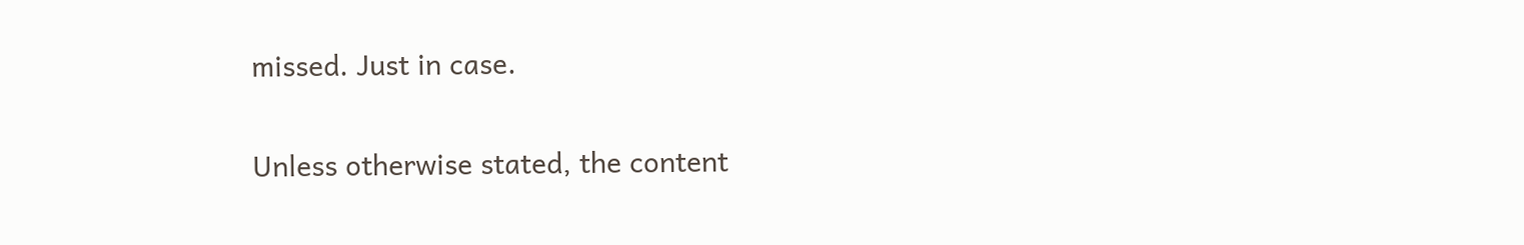missed. Just in case.

Unless otherwise stated, the content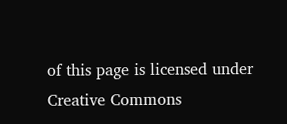of this page is licensed under Creative Commons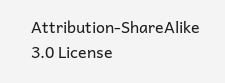Attribution-ShareAlike 3.0 License